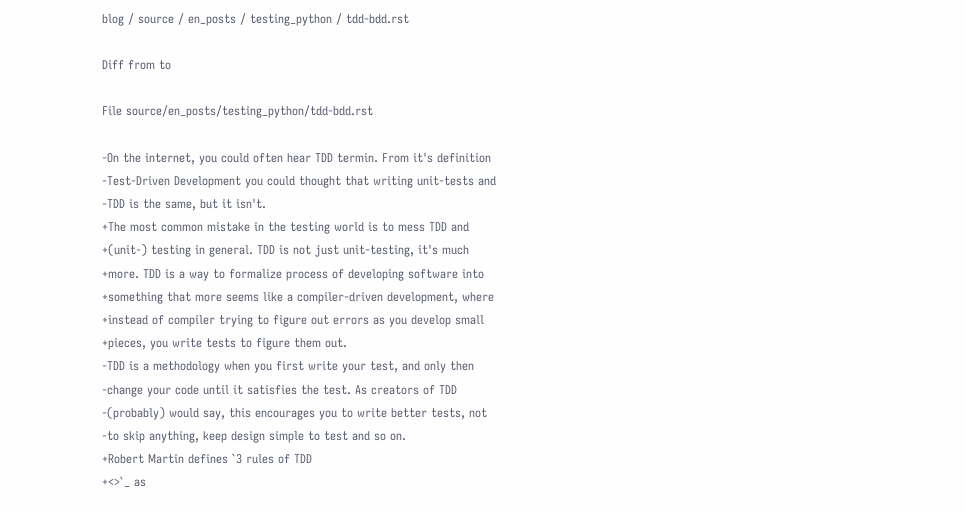blog / source / en_posts / testing_python / tdd-bdd.rst

Diff from to

File source/en_posts/testing_python/tdd-bdd.rst

-On the internet, you could often hear TDD termin. From it's definition
-Test-Driven Development you could thought that writing unit-tests and
-TDD is the same, but it isn't.
+The most common mistake in the testing world is to mess TDD and
+(unit-) testing in general. TDD is not just unit-testing, it's much
+more. TDD is a way to formalize process of developing software into
+something that more seems like a compiler-driven development, where
+instead of compiler trying to figure out errors as you develop small
+pieces, you write tests to figure them out.
-TDD is a methodology when you first write your test, and only then
-change your code until it satisfies the test. As creators of TDD
-(probably) would say, this encourages you to write better tests, not
-to skip anything, keep design simple to test and so on.
+Robert Martin defines `3 rules of TDD
+<>`_ as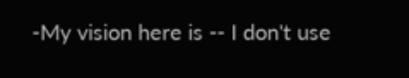-My vision here is -- I don't use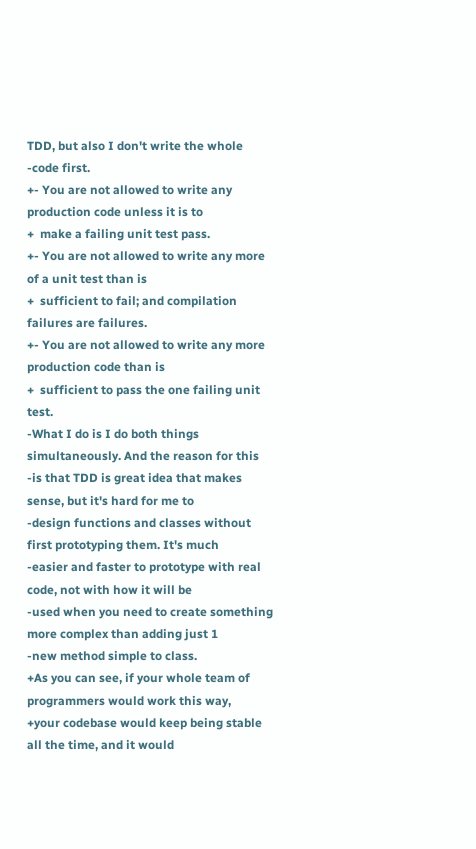TDD, but also I don't write the whole
-code first.
+- You are not allowed to write any production code unless it is to
+  make a failing unit test pass.
+- You are not allowed to write any more of a unit test than is
+  sufficient to fail; and compilation failures are failures.
+- You are not allowed to write any more production code than is
+  sufficient to pass the one failing unit test.
-What I do is I do both things simultaneously. And the reason for this
-is that TDD is great idea that makes sense, but it's hard for me to
-design functions and classes without first prototyping them. It's much
-easier and faster to prototype with real code, not with how it will be
-used when you need to create something more complex than adding just 1
-new method simple to class.
+As you can see, if your whole team of programmers would work this way,
+your codebase would keep being stable all the time, and it would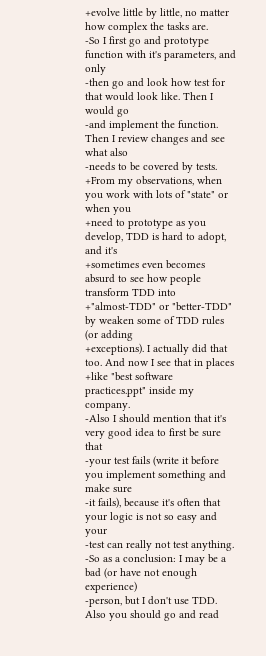+evolve little by little, no matter how complex the tasks are.
-So I first go and prototype function with it's parameters, and only
-then go and look how test for that would look like. Then I would go
-and implement the function. Then I review changes and see what also
-needs to be covered by tests.
+From my observations, when you work with lots of "state" or when you
+need to prototype as you develop, TDD is hard to adopt, and it's
+sometimes even becomes absurd to see how people transform TDD into
+"almost-TDD" or "better-TDD" by weaken some of TDD rules (or adding
+exceptions). I actually did that too. And now I see that in places
+like "best software practices.ppt" inside my company.
-Also I should mention that it's very good idea to first be sure that
-your test fails (write it before you implement something and make sure
-it fails), because it's often that your logic is not so easy and your
-test can really not test anything.
-So as a conclusion: I may be a bad (or have not enough experience)
-person, but I don't use TDD. Also you should go and read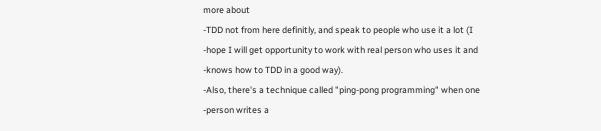more about
-TDD not from here definitly, and speak to people who use it a lot (I
-hope I will get opportunity to work with real person who uses it and
-knows how to TDD in a good way).
-Also, there's a technique called "ping-pong programming" when one
-person writes a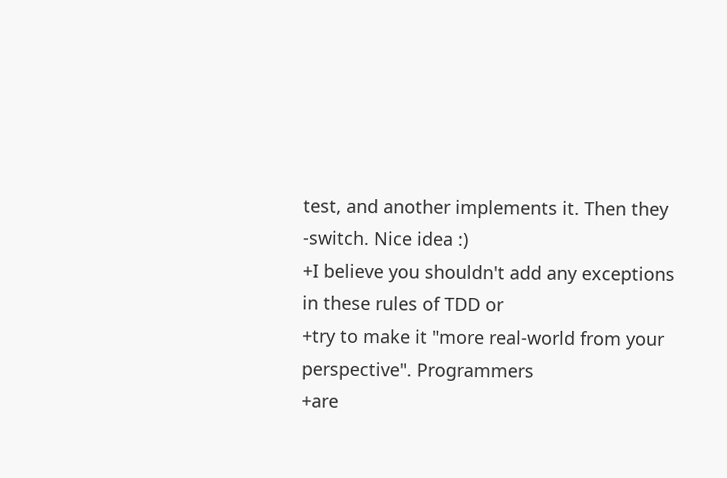test, and another implements it. Then they
-switch. Nice idea :)
+I believe you shouldn't add any exceptions in these rules of TDD or
+try to make it "more real-world from your perspective". Programmers
+are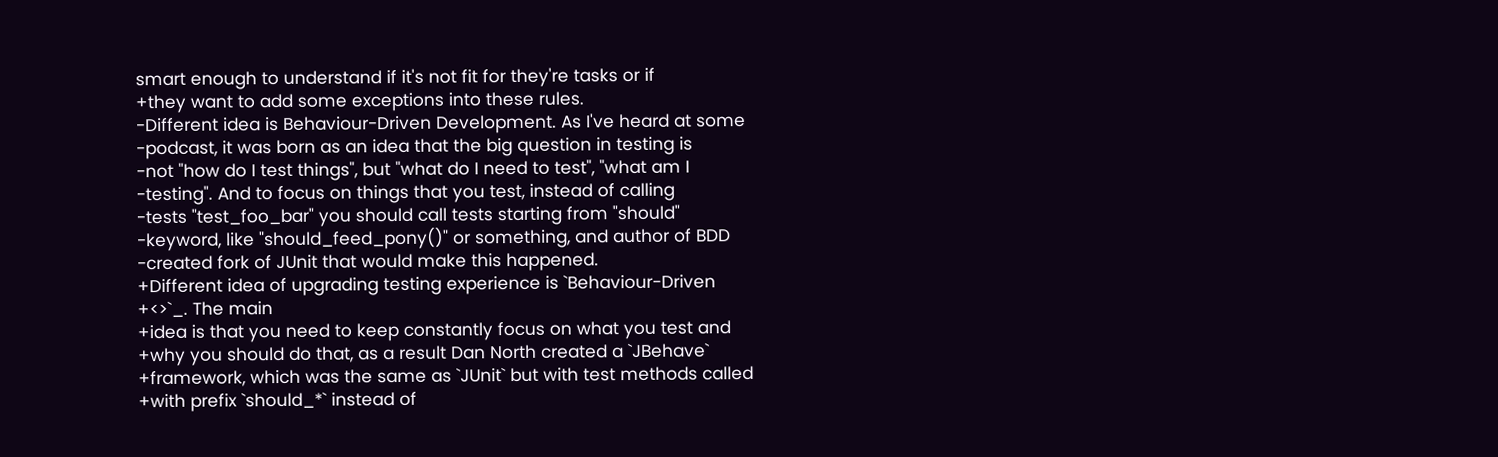smart enough to understand if it's not fit for they're tasks or if
+they want to add some exceptions into these rules.
-Different idea is Behaviour-Driven Development. As I've heard at some
-podcast, it was born as an idea that the big question in testing is
-not "how do I test things", but "what do I need to test", "what am I
-testing". And to focus on things that you test, instead of calling
-tests "test_foo_bar" you should call tests starting from "should"
-keyword, like "should_feed_pony()" or something, and author of BDD
-created fork of JUnit that would make this happened.
+Different idea of upgrading testing experience is `Behaviour-Driven
+<>`_. The main
+idea is that you need to keep constantly focus on what you test and
+why you should do that, as a result Dan North created a `JBehave`
+framework, which was the same as `JUnit` but with test methods called
+with prefix `should_*` instead of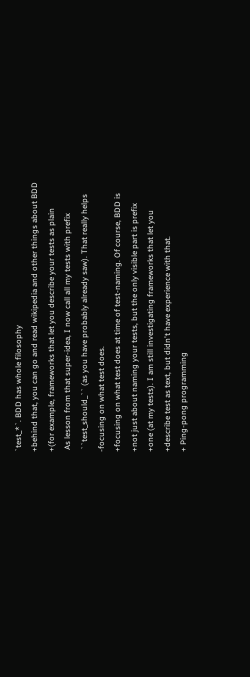`test_*`. BDD has whole filosophy
+behind that, you can go and read wikipedia and other things about BDD
+(for example, frameworks that let you describe your tests as plain
 As lesson from that super-idea, I now call all my tests with prefix
 ``test_should_`` (as you have probably already saw). That really helps
-focusing on what test does.
+focusing on what test does at time of test-naming. Of course, BDD is
+not just about naming your tests, but the only visible part is prefix
+one (at my tests). I am still investigating frameworks that let you
+describe test as text, but didn't have experience with that.
+ Ping-pong programming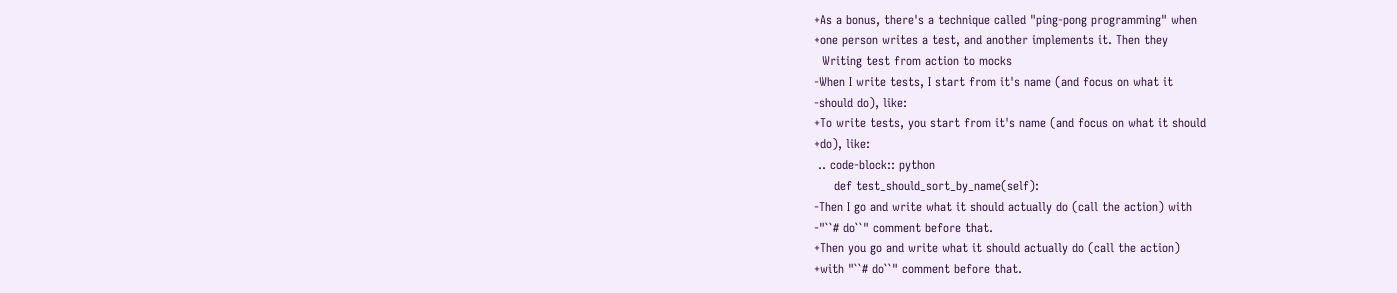+As a bonus, there's a technique called "ping-pong programming" when
+one person writes a test, and another implements it. Then they
  Writing test from action to mocks
-When I write tests, I start from it's name (and focus on what it
-should do), like:
+To write tests, you start from it's name (and focus on what it should
+do), like:
 .. code-block:: python
     def test_should_sort_by_name(self):
-Then I go and write what it should actually do (call the action) with
-"``# do``" comment before that.
+Then you go and write what it should actually do (call the action)
+with "``# do``" comment before that.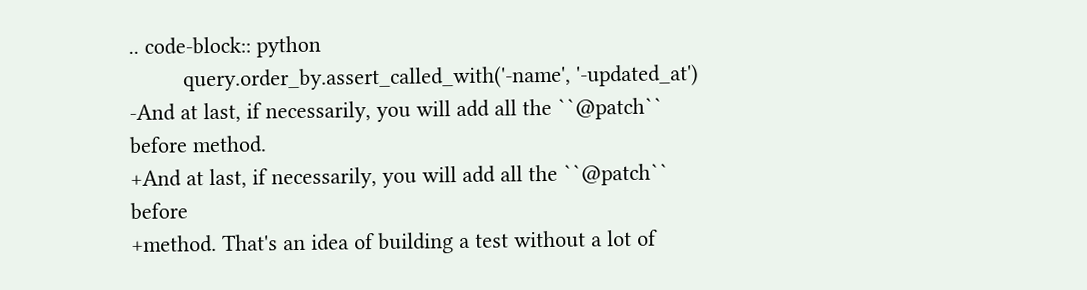.. code-block:: python
         query.order_by.assert_called_with('-name', '-updated_at')
-And at last, if necessarily, you will add all the ``@patch`` before method.
+And at last, if necessarily, you will add all the ``@patch`` before
+method. That's an idea of building a test without a lot of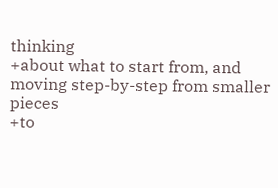thinking
+about what to start from, and moving step-by-step from smaller pieces
+to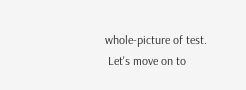whole-picture of test.
 Let's move on to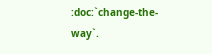:doc:`change-the-way`.